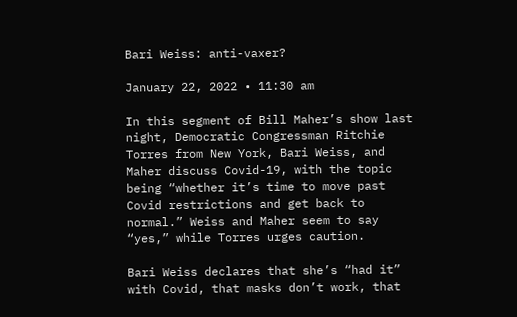Bari Weiss: anti-vaxer?

January 22, 2022 • 11:30 am

In this segment of Bill Maher’s show last night, Democratic Congressman Ritchie Torres from New York, Bari Weiss, and Maher discuss Covid-19, with the topic being “whether it’s time to move past Covid restrictions and get back to normal.” Weiss and Maher seem to say “yes,” while Torres urges caution.

Bari Weiss declares that she’s “had it” with Covid, that masks don’t work, that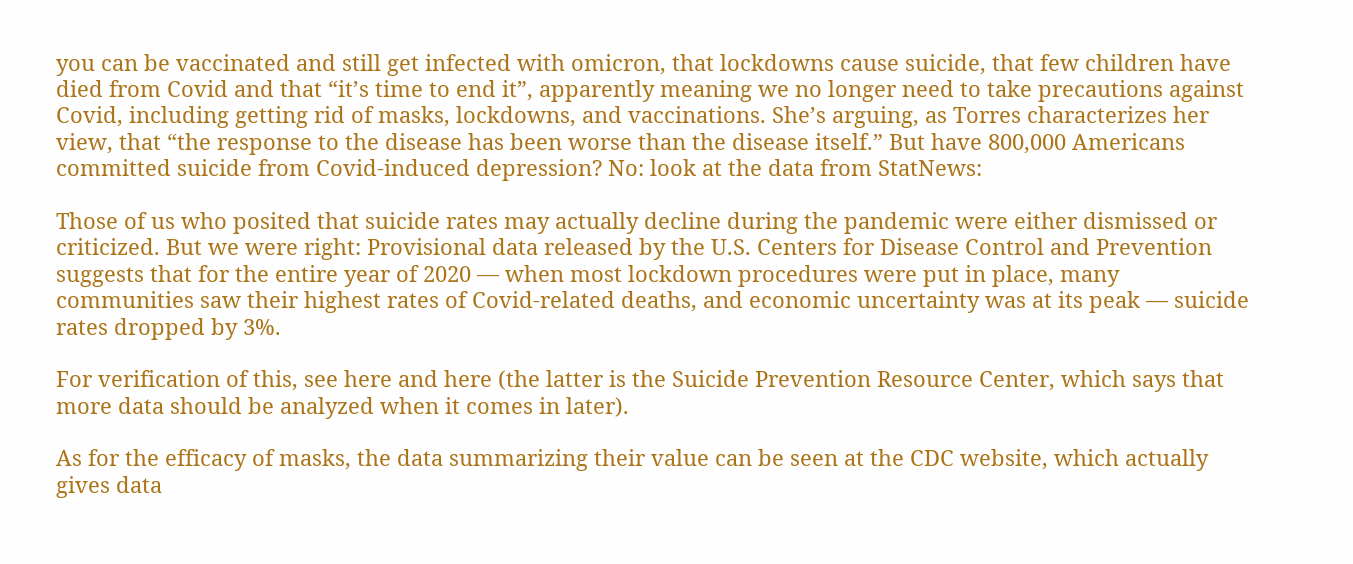you can be vaccinated and still get infected with omicron, that lockdowns cause suicide, that few children have died from Covid and that “it’s time to end it”, apparently meaning we no longer need to take precautions against Covid, including getting rid of masks, lockdowns, and vaccinations. She’s arguing, as Torres characterizes her view, that “the response to the disease has been worse than the disease itself.” But have 800,000 Americans committed suicide from Covid-induced depression? No: look at the data from StatNews:

Those of us who posited that suicide rates may actually decline during the pandemic were either dismissed or criticized. But we were right: Provisional data released by the U.S. Centers for Disease Control and Prevention suggests that for the entire year of 2020 — when most lockdown procedures were put in place, many communities saw their highest rates of Covid-related deaths, and economic uncertainty was at its peak — suicide rates dropped by 3%.

For verification of this, see here and here (the latter is the Suicide Prevention Resource Center, which says that more data should be analyzed when it comes in later).

As for the efficacy of masks, the data summarizing their value can be seen at the CDC website, which actually gives data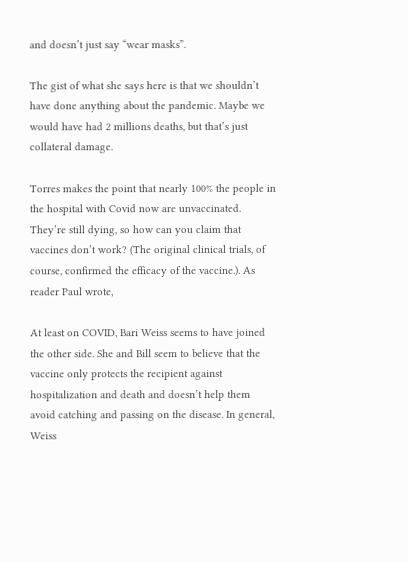and doesn’t just say “wear masks”.

The gist of what she says here is that we shouldn’t have done anything about the pandemic. Maybe we would have had 2 millions deaths, but that’s just collateral damage.

Torres makes the point that nearly 100% the people in the hospital with Covid now are unvaccinated. They’re still dying, so how can you claim that vaccines don’t work? (The original clinical trials, of course, confirmed the efficacy of the vaccine.). As reader Paul wrote,

At least on COVID, Bari Weiss seems to have joined the other side. She and Bill seem to believe that the vaccine only protects the recipient against hospitalization and death and doesn’t help them avoid catching and passing on the disease. In general, Weiss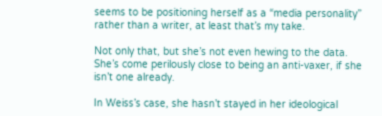seems to be positioning herself as a “media personality” rather than a writer, at least that’s my take.

Not only that, but she’s not even hewing to the data.  She’s come perilously close to being an anti-vaxer, if she isn’t one already.

In Weiss’s case, she hasn’t stayed in her ideological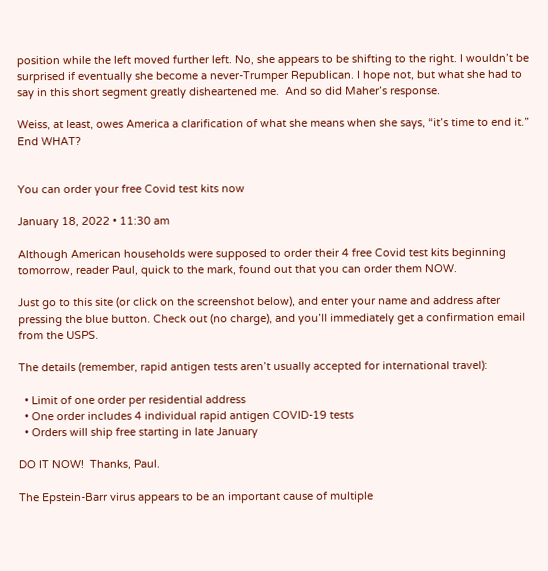position while the left moved further left. No, she appears to be shifting to the right. I wouldn’t be surprised if eventually she become a never-Trumper Republican. I hope not, but what she had to say in this short segment greatly disheartened me.  And so did Maher’s response.

Weiss, at least, owes America a clarification of what she means when she says, “it’s time to end it.” End WHAT?


You can order your free Covid test kits now

January 18, 2022 • 11:30 am

Although American households were supposed to order their 4 free Covid test kits beginning tomorrow, reader Paul, quick to the mark, found out that you can order them NOW.

Just go to this site (or click on the screenshot below), and enter your name and address after pressing the blue button. Check out (no charge), and you’ll immediately get a confirmation email from the USPS.

The details (remember, rapid antigen tests aren’t usually accepted for international travel):

  • Limit of one order per residential address
  • One order includes 4 individual rapid antigen COVID-19 tests
  • Orders will ship free starting in late January

DO IT NOW!  Thanks, Paul.

The Epstein-Barr virus appears to be an important cause of multiple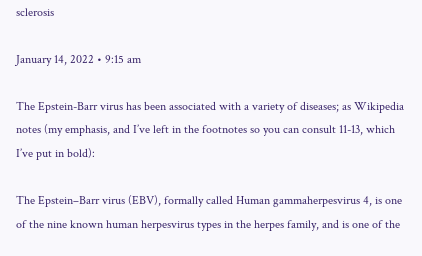sclerosis

January 14, 2022 • 9:15 am

The Epstein-Barr virus has been associated with a variety of diseases; as Wikipedia notes (my emphasis, and I’ve left in the footnotes so you can consult 11-13, which I’ve put in bold):

The Epstein–Barr virus (EBV), formally called Human gammaherpesvirus 4, is one of the nine known human herpesvirus types in the herpes family, and is one of the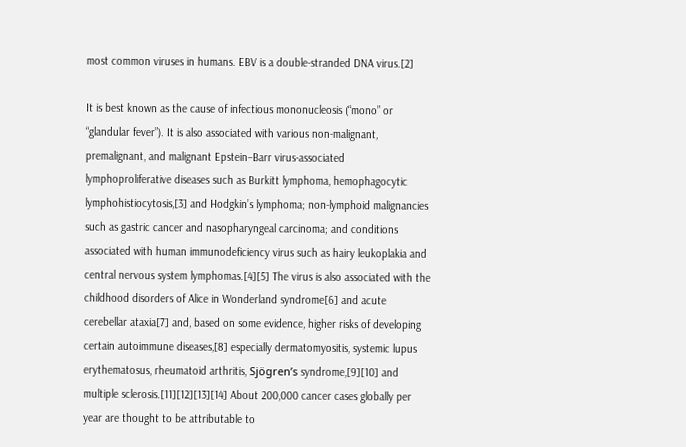most common viruses in humans. EBV is a double-stranded DNA virus.[2]

It is best known as the cause of infectious mononucleosis (“mono” or “glandular fever”). It is also associated with various non-malignant, premalignant, and malignant Epstein–Barr virus-associated lymphoproliferative diseases such as Burkitt lymphoma, hemophagocytic lymphohistiocytosis,[3] and Hodgkin’s lymphoma; non-lymphoid malignancies such as gastric cancer and nasopharyngeal carcinoma; and conditions associated with human immunodeficiency virus such as hairy leukoplakia and central nervous system lymphomas.[4][5] The virus is also associated with the childhood disorders of Alice in Wonderland syndrome[6] and acute cerebellar ataxia[7] and, based on some evidence, higher risks of developing certain autoimmune diseases,[8] especially dermatomyositis, systemic lupus erythematosus, rheumatoid arthritis, Sjögren’s syndrome,[9][10] and multiple sclerosis.[11][12][13][14] About 200,000 cancer cases globally per year are thought to be attributable to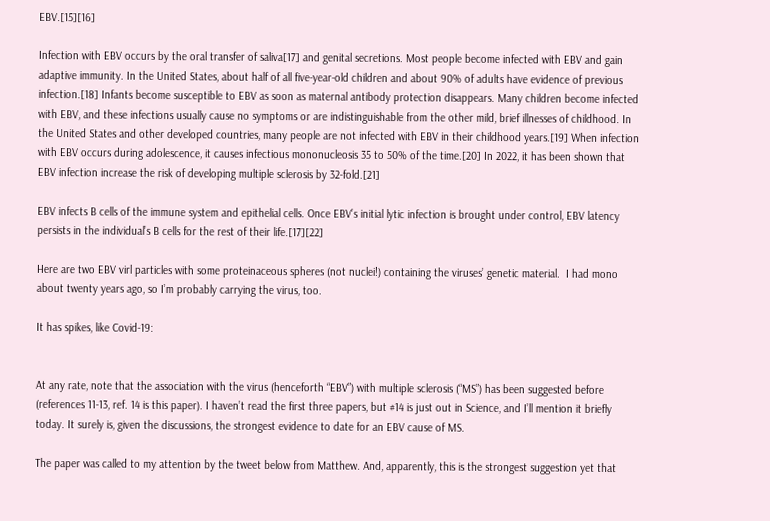EBV.[15][16]

Infection with EBV occurs by the oral transfer of saliva[17] and genital secretions. Most people become infected with EBV and gain adaptive immunity. In the United States, about half of all five-year-old children and about 90% of adults have evidence of previous infection.[18] Infants become susceptible to EBV as soon as maternal antibody protection disappears. Many children become infected with EBV, and these infections usually cause no symptoms or are indistinguishable from the other mild, brief illnesses of childhood. In the United States and other developed countries, many people are not infected with EBV in their childhood years.[19] When infection with EBV occurs during adolescence, it causes infectious mononucleosis 35 to 50% of the time.[20] In 2022, it has been shown that EBV infection increase the risk of developing multiple sclerosis by 32-fold.[21]

EBV infects B cells of the immune system and epithelial cells. Once EBV’s initial lytic infection is brought under control, EBV latency persists in the individual’s B cells for the rest of their life.[17][22]

Here are two EBV virl particles with some proteinaceous spheres (not nuclei!) containing the viruses’ genetic material.  I had mono about twenty years ago, so I’m probably carrying the virus, too.

It has spikes, like Covid-19:


At any rate, note that the association with the virus (henceforth “EBV”) with multiple sclerosis (“MS”) has been suggested before (references 11-13, ref. 14 is this paper). I haven’t read the first three papers, but #14 is just out in Science, and I’ll mention it briefly today. It surely is, given the discussions, the strongest evidence to date for an EBV cause of MS.

The paper was called to my attention by the tweet below from Matthew. And, apparently, this is the strongest suggestion yet that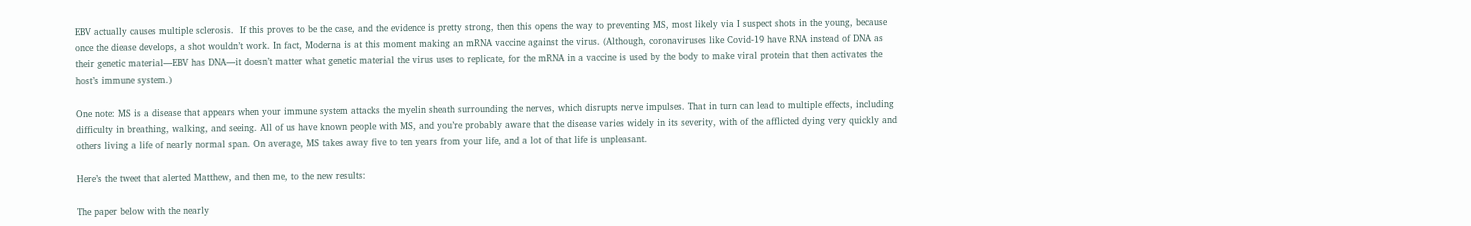EBV actually causes multiple sclerosis.  If this proves to be the case, and the evidence is pretty strong, then this opens the way to preventing MS, most likely via I suspect shots in the young, because once the diease develops, a shot wouldn’t work. In fact, Moderna is at this moment making an mRNA vaccine against the virus. (Although, coronaviruses like Covid-19 have RNA instead of DNA as their genetic material—EBV has DNA—it doesn’t matter what genetic material the virus uses to replicate, for the mRNA in a vaccine is used by the body to make viral protein that then activates the host’s immune system.)

One note: MS is a disease that appears when your immune system attacks the myelin sheath surrounding the nerves, which disrupts nerve impulses. That in turn can lead to multiple effects, including difficulty in breathing, walking, and seeing. All of us have known people with MS, and you’re probably aware that the disease varies widely in its severity, with of the afflicted dying very quickly and others living a life of nearly normal span. On average, MS takes away five to ten years from your life, and a lot of that life is unpleasant.

Here’s the tweet that alerted Matthew, and then me, to the new results:

The paper below with the nearly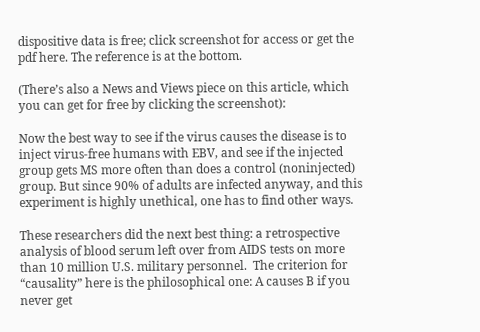dispositive data is free; click screenshot for access or get the pdf here. The reference is at the bottom.

(There’s also a News and Views piece on this article, which you can get for free by clicking the screenshot):

Now the best way to see if the virus causes the disease is to inject virus-free humans with EBV, and see if the injected group gets MS more often than does a control (noninjected) group. But since 90% of adults are infected anyway, and this experiment is highly unethical, one has to find other ways.

These researchers did the next best thing: a retrospective analysis of blood serum left over from AIDS tests on more than 10 million U.S. military personnel.  The criterion for “causality” here is the philosophical one: A causes B if you never get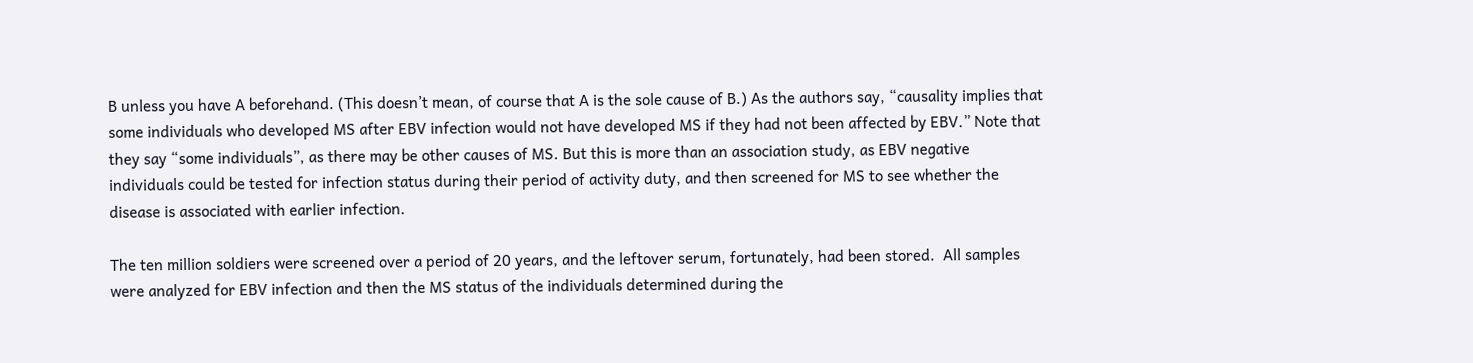B unless you have A beforehand. (This doesn’t mean, of course that A is the sole cause of B.) As the authors say, “causality implies that some individuals who developed MS after EBV infection would not have developed MS if they had not been affected by EBV.” Note that they say “some individuals”, as there may be other causes of MS. But this is more than an association study, as EBV negative individuals could be tested for infection status during their period of activity duty, and then screened for MS to see whether the disease is associated with earlier infection.

The ten million soldiers were screened over a period of 20 years, and the leftover serum, fortunately, had been stored.  All samples were analyzed for EBV infection and then the MS status of the individuals determined during the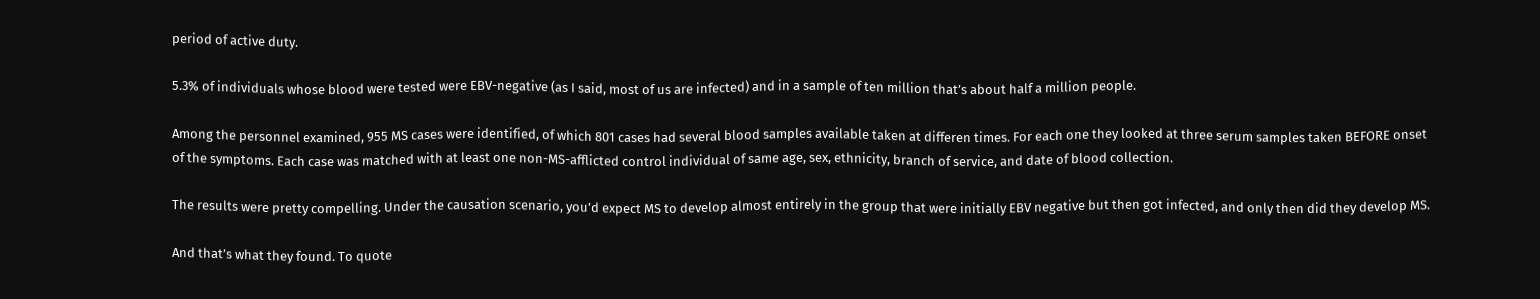period of active duty.

5.3% of individuals whose blood were tested were EBV-negative (as I said, most of us are infected) and in a sample of ten million that’s about half a million people.

Among the personnel examined, 955 MS cases were identified, of which 801 cases had several blood samples available taken at differen times. For each one they looked at three serum samples taken BEFORE onset of the symptoms. Each case was matched with at least one non-MS-afflicted control individual of same age, sex, ethnicity, branch of service, and date of blood collection.

The results were pretty compelling. Under the causation scenario, you’d expect MS to develop almost entirely in the group that were initially EBV negative but then got infected, and only then did they develop MS.

And that’s what they found. To quote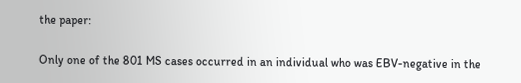the paper:

Only one of the 801 MS cases occurred in an individual who was EBV-negative in the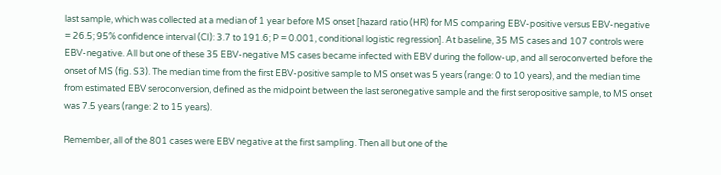last sample, which was collected at a median of 1 year before MS onset [hazard ratio (HR) for MS comparing EBV-positive versus EBV-negative = 26.5; 95% confidence interval (CI): 3.7 to 191.6; P = 0.001, conditional logistic regression]. At baseline, 35 MS cases and 107 controls were EBV-negative. All but one of these 35 EBV-negative MS cases became infected with EBV during the follow-up, and all seroconverted before the onset of MS (fig. S3). The median time from the first EBV-positive sample to MS onset was 5 years (range: 0 to 10 years), and the median time from estimated EBV seroconversion, defined as the midpoint between the last seronegative sample and the first seropositive sample, to MS onset was 7.5 years (range: 2 to 15 years).

Remember, all of the 801 cases were EBV negative at the first sampling. Then all but one of the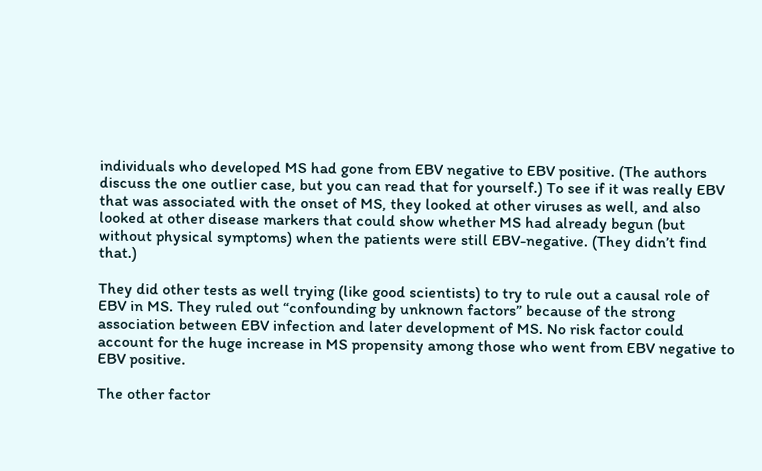individuals who developed MS had gone from EBV negative to EBV positive. (The authors discuss the one outlier case, but you can read that for yourself.) To see if it was really EBV that was associated with the onset of MS, they looked at other viruses as well, and also looked at other disease markers that could show whether MS had already begun (but without physical symptoms) when the patients were still EBV-negative. (They didn’t find that.)

They did other tests as well trying (like good scientists) to try to rule out a causal role of EBV in MS. They ruled out “confounding by unknown factors” because of the strong association between EBV infection and later development of MS. No risk factor could account for the huge increase in MS propensity among those who went from EBV negative to EBV positive.

The other factor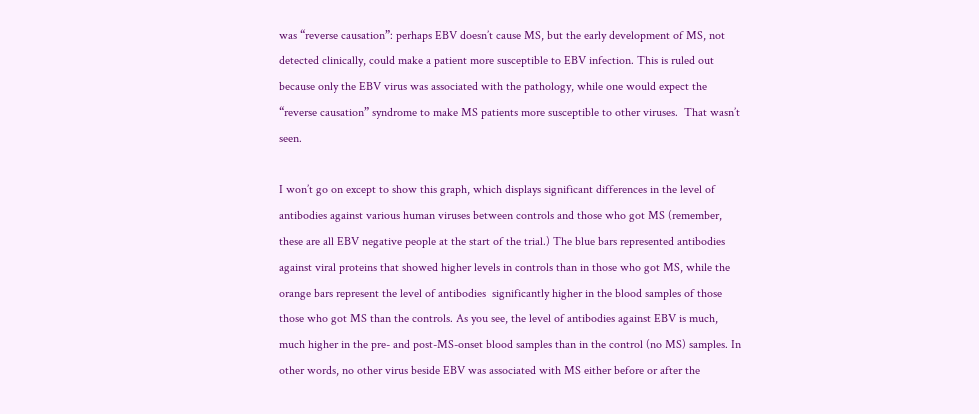was “reverse causation”: perhaps EBV doesn’t cause MS, but the early development of MS, not detected clinically, could make a patient more susceptible to EBV infection. This is ruled out because only the EBV virus was associated with the pathology, while one would expect the “reverse causation” syndrome to make MS patients more susceptible to other viruses.  That wasn’t seen.

I won’t go on except to show this graph, which displays significant differences in the level of antibodies against various human viruses between controls and those who got MS (remember, these are all EBV negative people at the start of the trial.) The blue bars represented antibodies against viral proteins that showed higher levels in controls than in those who got MS, while the orange bars represent the level of antibodies  significantly higher in the blood samples of those those who got MS than the controls. As you see, the level of antibodies against EBV is much, much higher in the pre- and post-MS-onset blood samples than in the control (no MS) samples. In other words, no other virus beside EBV was associated with MS either before or after the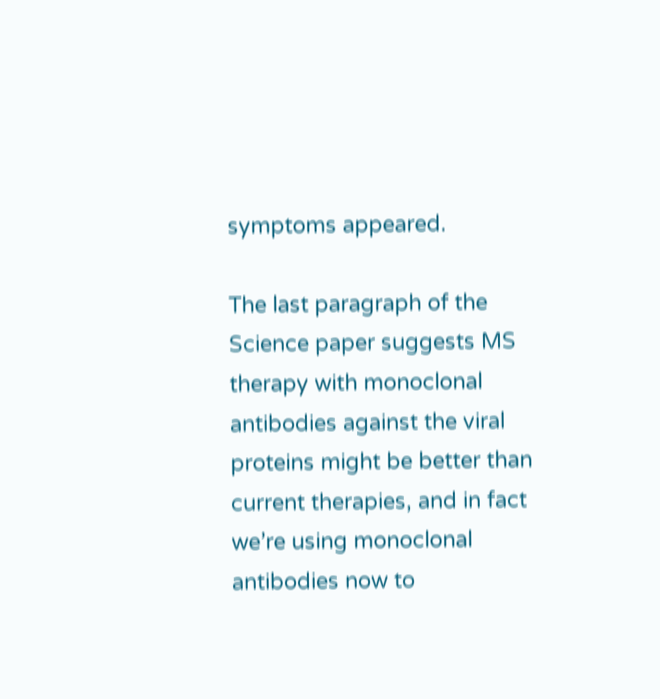symptoms appeared.

The last paragraph of the Science paper suggests MS therapy with monoclonal antibodies against the viral proteins might be better than current therapies, and in fact we’re using monoclonal antibodies now to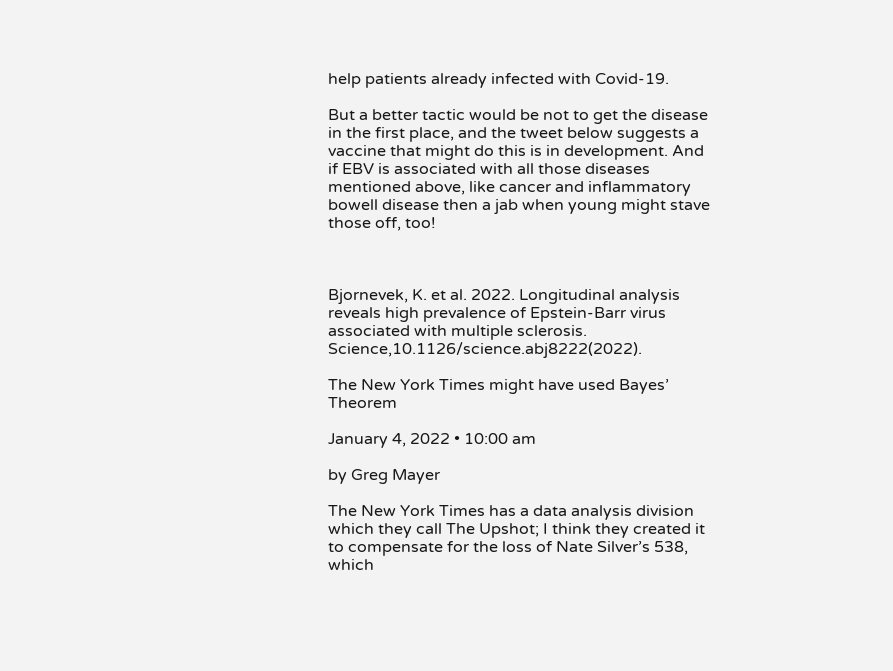help patients already infected with Covid-19.

But a better tactic would be not to get the disease in the first place, and the tweet below suggests a vaccine that might do this is in development. And if EBV is associated with all those diseases mentioned above, like cancer and inflammatory bowell disease then a jab when young might stave those off, too!



Bjornevek, K. et al. 2022. Longitudinal analysis reveals high prevalence of Epstein-Barr virus associated with multiple sclerosis. Science,10.1126/science.abj8222(2022).

The New York Times might have used Bayes’ Theorem

January 4, 2022 • 10:00 am

by Greg Mayer

The New York Times has a data analysis division which they call The Upshot; I think they created it to compensate for the loss of Nate Silver’s 538, which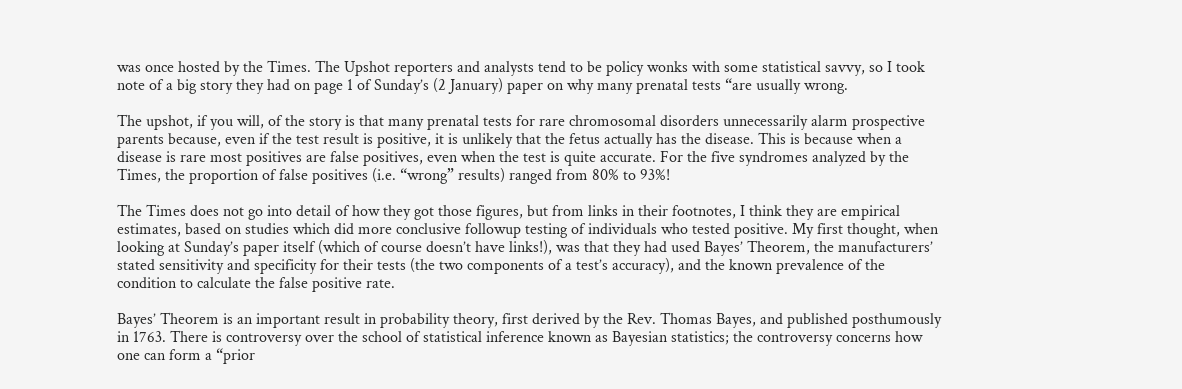was once hosted by the Times. The Upshot reporters and analysts tend to be policy wonks with some statistical savvy, so I took note of a big story they had on page 1 of Sunday’s (2 January) paper on why many prenatal tests “are usually wrong.

The upshot, if you will, of the story is that many prenatal tests for rare chromosomal disorders unnecessarily alarm prospective parents because, even if the test result is positive, it is unlikely that the fetus actually has the disease. This is because when a disease is rare most positives are false positives, even when the test is quite accurate. For the five syndromes analyzed by the Times, the proportion of false positives (i.e. “wrong” results) ranged from 80% to 93%!

The Times does not go into detail of how they got those figures, but from links in their footnotes, I think they are empirical estimates, based on studies which did more conclusive followup testing of individuals who tested positive. My first thought, when looking at Sunday’s paper itself (which of course doesn’t have links!), was that they had used Bayes’ Theorem, the manufacturers’ stated sensitivity and specificity for their tests (the two components of a test’s accuracy), and the known prevalence of the condition to calculate the false positive rate.

Bayes’ Theorem is an important result in probability theory, first derived by the Rev. Thomas Bayes, and published posthumously in 1763. There is controversy over the school of statistical inference known as Bayesian statistics; the controversy concerns how one can form a “prior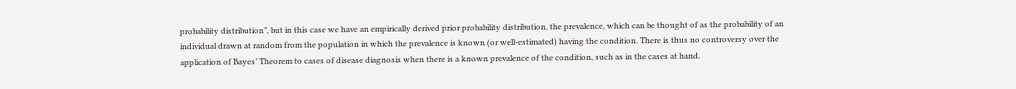probability distribution”, but in this case we have an empirically derived prior probability distribution, the prevalence, which can be thought of as the probability of an individual drawn at random from the population in which the prevalence is known (or well-estimated) having the condition. There is thus no controversy over the application of Bayes’ Theorem to cases of disease diagnosis when there is a known prevalence of the condition, such as in the cases at hand.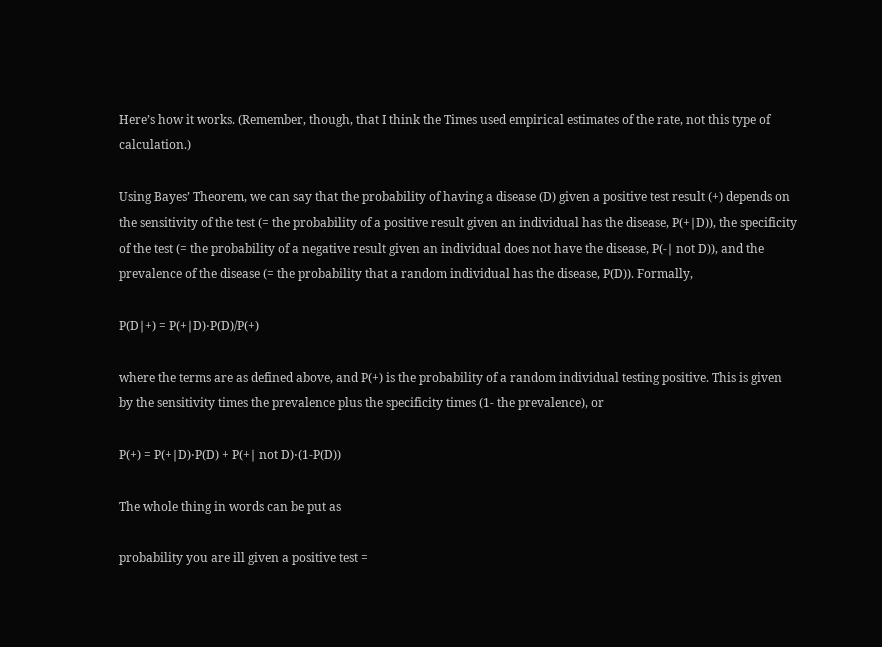Here’s how it works. (Remember, though, that I think the Times used empirical estimates of the rate, not this type of calculation.)

Using Bayes’ Theorem, we can say that the probability of having a disease (D) given a positive test result (+) depends on the sensitivity of the test (= the probability of a positive result given an individual has the disease, P(+∣D)), the specificity of the test (= the probability of a negative result given an individual does not have the disease, P(-∣ not D)), and the prevalence of the disease (= the probability that a random individual has the disease, P(D)). Formally,

P(D∣+) = P(+∣D)⋅P(D)/P(+)

where the terms are as defined above, and P(+) is the probability of a random individual testing positive. This is given by the sensitivity times the prevalence plus the specificity times (1- the prevalence), or

P(+) = P(+∣D)⋅P(D) + P(+∣ not D)⋅(1-P(D))

The whole thing in words can be put as

probability you are ill given a positive test =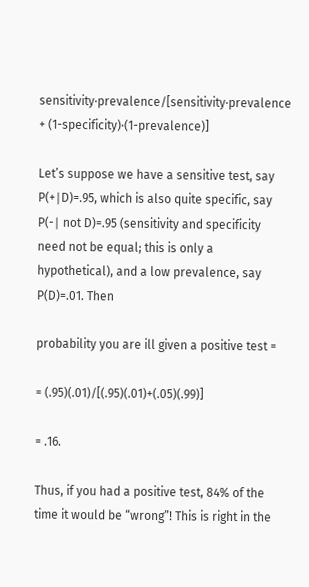sensitivity⋅prevalence/[sensitivity⋅prevalence + (1-specificity)⋅(1-prevalence)]

Let’s suppose we have a sensitive test, say P(+∣D)=.95, which is also quite specific, say P(-∣ not D)=.95 (sensitivity and specificity need not be equal; this is only a hypothetical), and a low prevalence, say P(D)=.01. Then

probability you are ill given a positive test =

= (.95)(.01)/[(.95)(.01)+(.05)(.99)]

= .16.

Thus, if you had a positive test, 84% of the time it would be “wrong”! This is right in the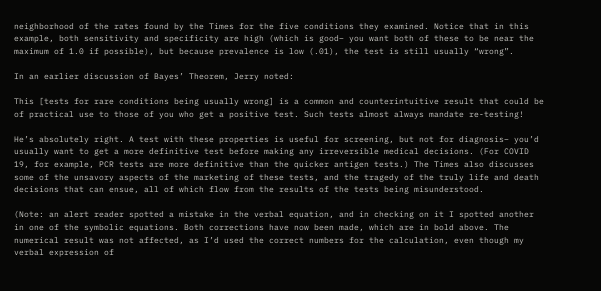neighborhood of the rates found by the Times for the five conditions they examined. Notice that in this example, both sensitivity and specificity are high (which is good– you want both of these to be near the maximum of 1.0 if possible), but because prevalence is low (.01), the test is still usually “wrong”.

In an earlier discussion of Bayes’ Theorem, Jerry noted:

This [tests for rare conditions being usually wrong] is a common and counterintuitive result that could be of practical use to those of you who get a positive test. Such tests almost always mandate re-testing!

He’s absolutely right. A test with these properties is useful for screening, but not for diagnosis– you’d usually want to get a more definitive test before making any irreversible medical decisions. (For COVID 19, for example, PCR tests are more definitive than the quicker antigen tests.) The Times also discusses some of the unsavory aspects of the marketing of these tests, and the tragedy of the truly life and death decisions that can ensue, all of which flow from the results of the tests being misunderstood.

(Note: an alert reader spotted a mistake in the verbal equation, and in checking on it I spotted another in one of the symbolic equations. Both corrections have now been made, which are in bold above. The numerical result was not affected, as I’d used the correct numbers for the calculation, even though my verbal expression of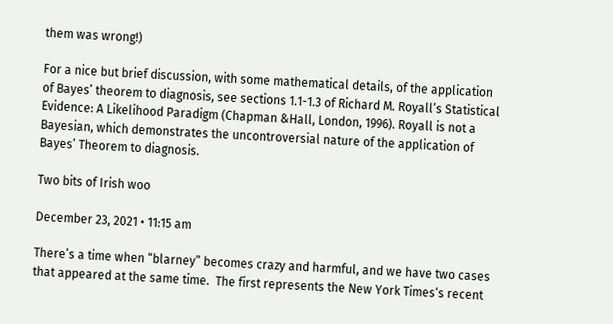them was wrong!)

For a nice but brief discussion, with some mathematical details, of the application of Bayes’ theorem to diagnosis, see sections 1.1-1.3 of Richard M. Royall’s Statistical Evidence: A Likelihood Paradigm (Chapman &Hall, London, 1996). Royall is not a Bayesian, which demonstrates the uncontroversial nature of the application of Bayes’ Theorem to diagnosis.

Two bits of Irish woo

December 23, 2021 • 11:15 am

There’s a time when “blarney” becomes crazy and harmful, and we have two cases that appeared at the same time.  The first represents the New York Times‘s recent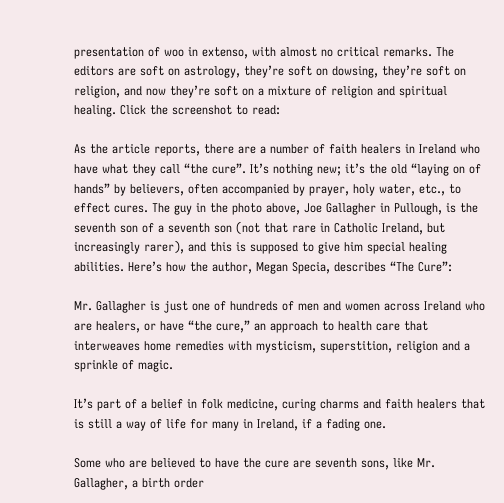presentation of woo in extenso, with almost no critical remarks. The editors are soft on astrology, they’re soft on dowsing, they’re soft on religion, and now they’re soft on a mixture of religion and spiritual healing. Click the screenshot to read:

As the article reports, there are a number of faith healers in Ireland who have what they call “the cure”. It’s nothing new; it’s the old “laying on of hands” by believers, often accompanied by prayer, holy water, etc., to effect cures. The guy in the photo above, Joe Gallagher in Pullough, is the seventh son of a seventh son (not that rare in Catholic Ireland, but increasingly rarer), and this is supposed to give him special healing abilities. Here’s how the author, Megan Specia, describes “The Cure”:

Mr. Gallagher is just one of hundreds of men and women across Ireland who are healers, or have “the cure,” an approach to health care that interweaves home remedies with mysticism, superstition, religion and a sprinkle of magic.

It’s part of a belief in folk medicine, curing charms and faith healers that is still a way of life for many in Ireland, if a fading one.

Some who are believed to have the cure are seventh sons, like Mr. Gallagher, a birth order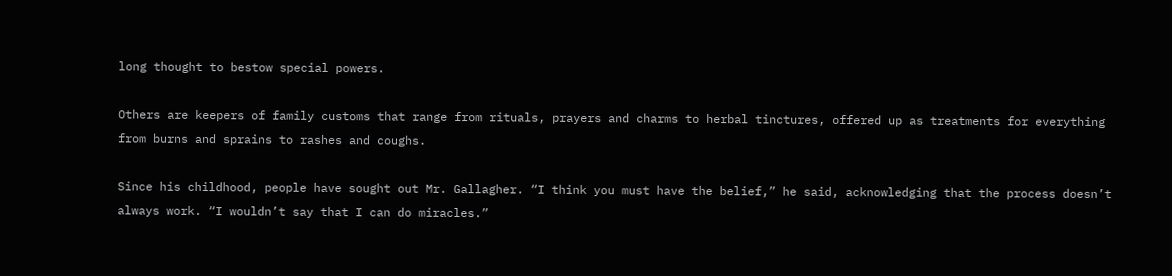long thought to bestow special powers.

Others are keepers of family customs that range from rituals, prayers and charms to herbal tinctures, offered up as treatments for everything from burns and sprains to rashes and coughs.

Since his childhood, people have sought out Mr. Gallagher. “I think you must have the belief,” he said, acknowledging that the process doesn’t always work. “I wouldn’t say that I can do miracles.”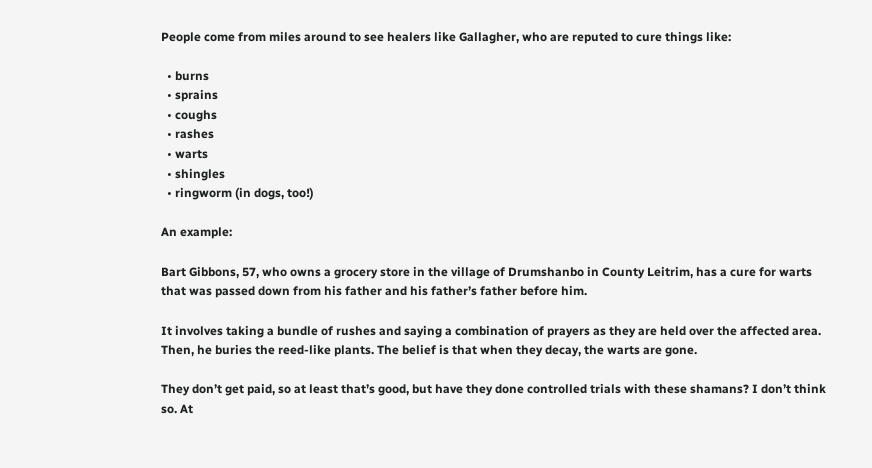People come from miles around to see healers like Gallagher, who are reputed to cure things like:

  • burns
  • sprains
  • coughs
  • rashes
  • warts
  • shingles
  • ringworm (in dogs, too!)

An example:

Bart Gibbons, 57, who owns a grocery store in the village of Drumshanbo in County Leitrim, has a cure for warts that was passed down from his father and his father’s father before him.

It involves taking a bundle of rushes and saying a combination of prayers as they are held over the affected area. Then, he buries the reed-like plants. The belief is that when they decay, the warts are gone.

They don’t get paid, so at least that’s good, but have they done controlled trials with these shamans? I don’t think so. At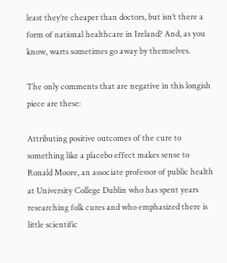least they’re cheaper than doctors, but isn’t there a form of national healthcare in Ireland? And, as you know, warts sometimes go away by themselves.

The only comments that are negative in this longish piece are these:

Attributing positive outcomes of the cure to something like a placebo effect makes sense to Ronald Moore, an associate professor of public health at University College Dublin who has spent years researching folk cures and who emphasized there is little scientific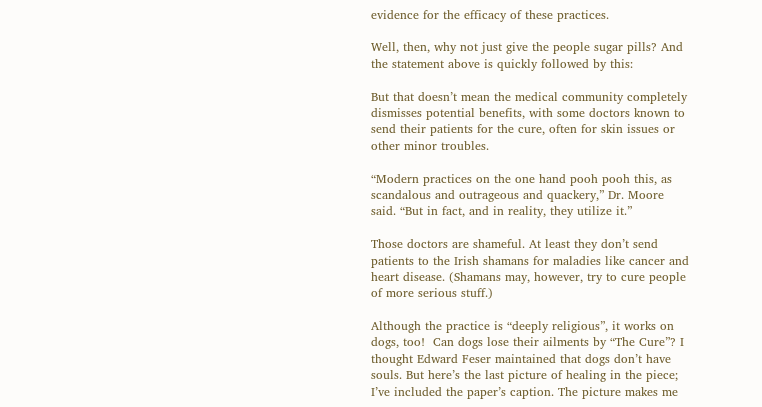evidence for the efficacy of these practices.

Well, then, why not just give the people sugar pills? And the statement above is quickly followed by this:

But that doesn’t mean the medical community completely dismisses potential benefits, with some doctors known to send their patients for the cure, often for skin issues or other minor troubles.

“Modern practices on the one hand pooh pooh this, as scandalous and outrageous and quackery,” Dr. Moore said. “But in fact, and in reality, they utilize it.”

Those doctors are shameful. At least they don’t send patients to the Irish shamans for maladies like cancer and heart disease. (Shamans may, however, try to cure people of more serious stuff.)

Although the practice is “deeply religious”, it works on dogs, too!  Can dogs lose their ailments by “The Cure”? I thought Edward Feser maintained that dogs don’t have souls. But here’s the last picture of healing in the piece; I’ve included the paper’s caption. The picture makes me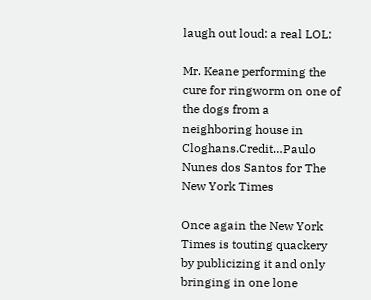laugh out loud: a real LOL:

Mr. Keane performing the cure for ringworm on one of the dogs from a neighboring house in Cloghans.Credit…Paulo Nunes dos Santos for The New York Times

Once again the New York Times is touting quackery by publicizing it and only bringing in one lone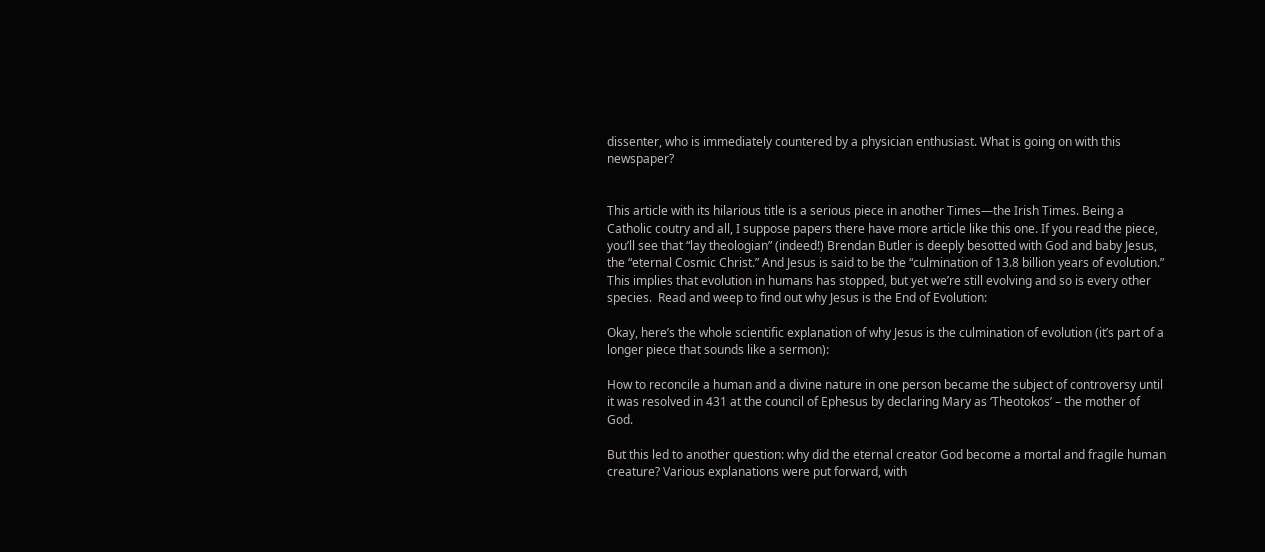dissenter, who is immediately countered by a physician enthusiast. What is going on with this newspaper?


This article with its hilarious title is a serious piece in another Times—the Irish Times. Being a Catholic coutry and all, I suppose papers there have more article like this one. If you read the piece, you’ll see that “lay theologian” (indeed!) Brendan Butler is deeply besotted with God and baby Jesus, the “eternal Cosmic Christ.” And Jesus is said to be the “culmination of 13.8 billion years of evolution.” This implies that evolution in humans has stopped, but yet we’re still evolving and so is every other species.  Read and weep to find out why Jesus is the End of Evolution:

Okay, here’s the whole scientific explanation of why Jesus is the culmination of evolution (it’s part of a longer piece that sounds like a sermon):

How to reconcile a human and a divine nature in one person became the subject of controversy until it was resolved in 431 at the council of Ephesus by declaring Mary as ‘Theotokos’ – the mother of God.

But this led to another question: why did the eternal creator God become a mortal and fragile human creature? Various explanations were put forward, with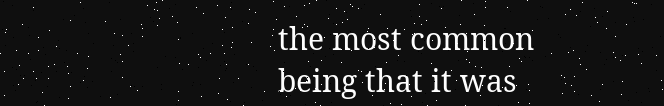the most common being that it was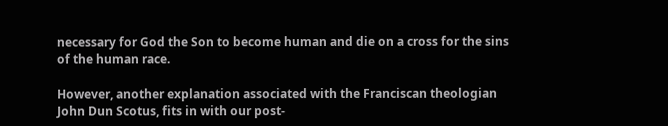necessary for God the Son to become human and die on a cross for the sins of the human race.

However, another explanation associated with the Franciscan theologian John Dun Scotus, fits in with our post-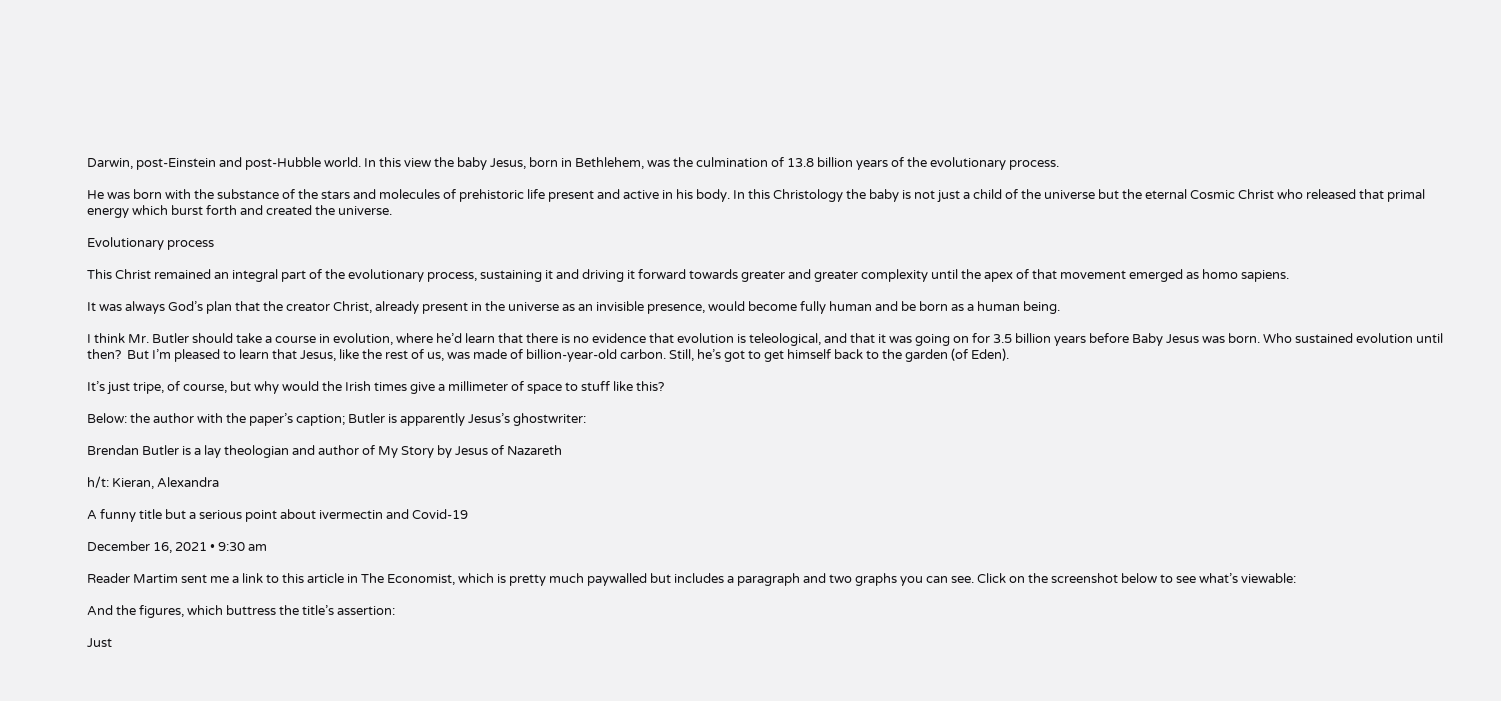Darwin, post-Einstein and post-Hubble world. In this view the baby Jesus, born in Bethlehem, was the culmination of 13.8 billion years of the evolutionary process.

He was born with the substance of the stars and molecules of prehistoric life present and active in his body. In this Christology the baby is not just a child of the universe but the eternal Cosmic Christ who released that primal energy which burst forth and created the universe.

Evolutionary process

This Christ remained an integral part of the evolutionary process, sustaining it and driving it forward towards greater and greater complexity until the apex of that movement emerged as homo sapiens.

It was always God’s plan that the creator Christ, already present in the universe as an invisible presence, would become fully human and be born as a human being.

I think Mr. Butler should take a course in evolution, where he’d learn that there is no evidence that evolution is teleological, and that it was going on for 3.5 billion years before Baby Jesus was born. Who sustained evolution until then?  But I’m pleased to learn that Jesus, like the rest of us, was made of billion-year-old carbon. Still, he’s got to get himself back to the garden (of Eden).

It’s just tripe, of course, but why would the Irish times give a millimeter of space to stuff like this?

Below: the author with the paper’s caption; Butler is apparently Jesus’s ghostwriter:

Brendan Butler is a lay theologian and author of My Story by Jesus of Nazareth

h/t: Kieran, Alexandra

A funny title but a serious point about ivermectin and Covid-19

December 16, 2021 • 9:30 am

Reader Martim sent me a link to this article in The Economist, which is pretty much paywalled but includes a paragraph and two graphs you can see. Click on the screenshot below to see what’s viewable:

And the figures, which buttress the title’s assertion:

Just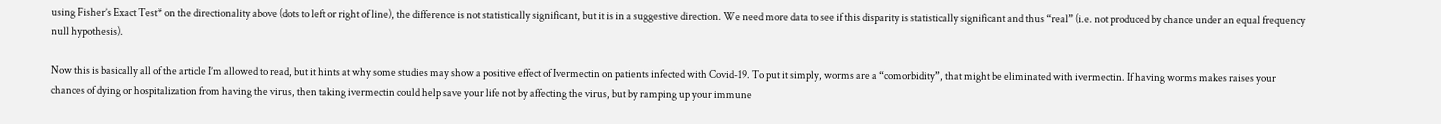using Fisher’s Exact Test* on the directionality above (dots to left or right of line), the difference is not statistically significant, but it is in a suggestive direction. We need more data to see if this disparity is statistically significant and thus “real” (i.e. not produced by chance under an equal frequency null hypothesis).

Now this is basically all of the article I’m allowed to read, but it hints at why some studies may show a positive effect of Ivermectin on patients infected with Covid-19. To put it simply, worms are a “comorbidity”, that might be eliminated with ivermectin. If having worms makes raises your chances of dying or hospitalization from having the virus, then taking ivermectin could help save your life not by affecting the virus, but by ramping up your immune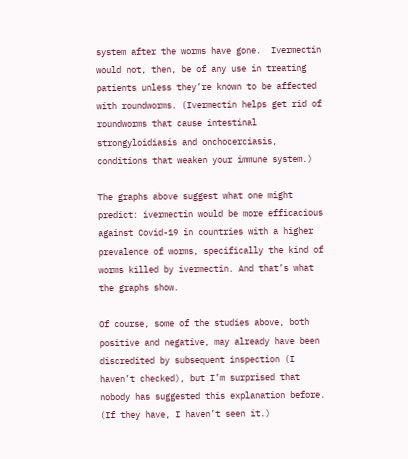system after the worms have gone.  Ivermectin would not, then, be of any use in treating patients unless they’re known to be affected with roundworms. (Ivermectin helps get rid of roundworms that cause intestinal strongyloidiasis and onchocerciasis, conditions that weaken your immune system.)

The graphs above suggest what one might predict: ivermectin would be more efficacious against Covid-19 in countries with a higher prevalence of worms, specifically the kind of worms killed by ivermectin. And that’s what the graphs show.

Of course, some of the studies above, both positive and negative, may already have been discredited by subsequent inspection (I haven’t checked), but I’m surprised that nobody has suggested this explanation before. (If they have, I haven’t seen it.)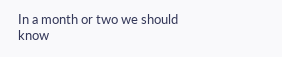In a month or two we should know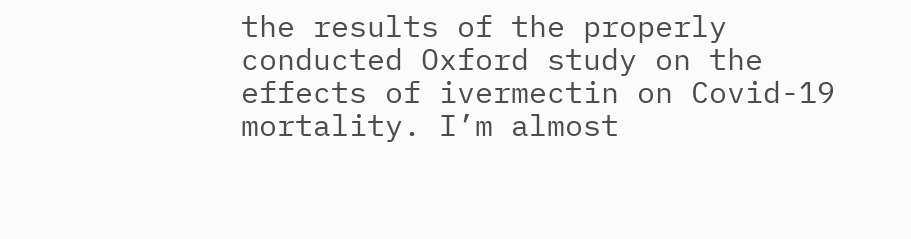the results of the properly conducted Oxford study on the effects of ivermectin on Covid-19 mortality. I’m almost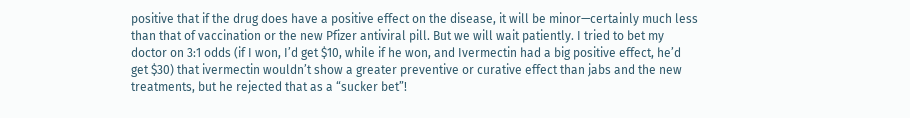positive that if the drug does have a positive effect on the disease, it will be minor—certainly much less than that of vaccination or the new Pfizer antiviral pill. But we will wait patiently. I tried to bet my doctor on 3:1 odds (if I won, I’d get $10, while if he won, and Ivermectin had a big positive effect, he’d get $30) that ivermectin wouldn’t show a greater preventive or curative effect than jabs and the new treatments, but he rejected that as a “sucker bet”!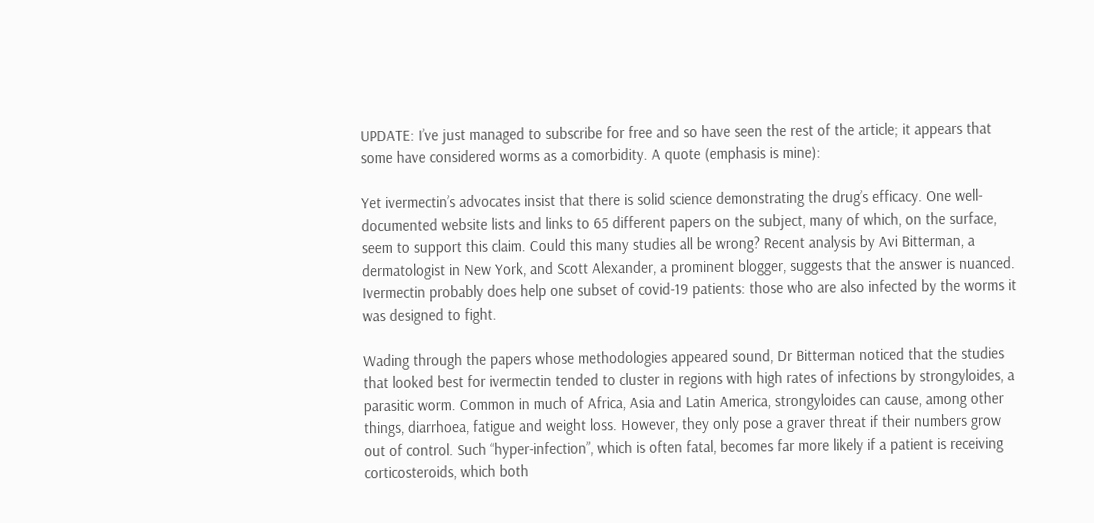UPDATE: I’ve just managed to subscribe for free and so have seen the rest of the article; it appears that some have considered worms as a comorbidity. A quote (emphasis is mine):

Yet ivermectin’s advocates insist that there is solid science demonstrating the drug’s efficacy. One well-documented website lists and links to 65 different papers on the subject, many of which, on the surface, seem to support this claim. Could this many studies all be wrong? Recent analysis by Avi Bitterman, a dermatologist in New York, and Scott Alexander, a prominent blogger, suggests that the answer is nuanced. Ivermectin probably does help one subset of covid-19 patients: those who are also infected by the worms it was designed to fight.

Wading through the papers whose methodologies appeared sound, Dr Bitterman noticed that the studies that looked best for ivermectin tended to cluster in regions with high rates of infections by strongyloides, a parasitic worm. Common in much of Africa, Asia and Latin America, strongyloides can cause, among other things, diarrhoea, fatigue and weight loss. However, they only pose a graver threat if their numbers grow out of control. Such “hyper-infection”, which is often fatal, becomes far more likely if a patient is receiving corticosteroids, which both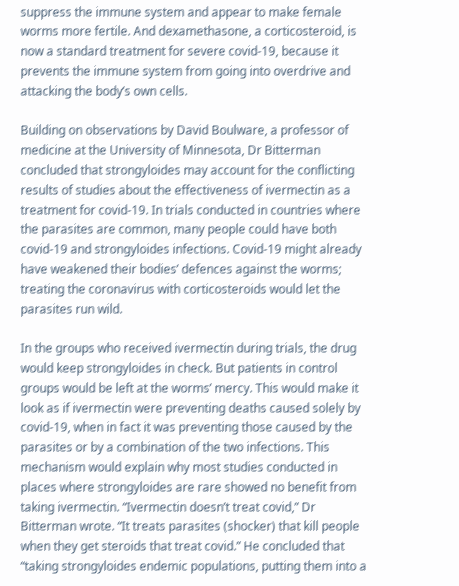suppress the immune system and appear to make female worms more fertile. And dexamethasone, a corticosteroid, is now a standard treatment for severe covid-19, because it prevents the immune system from going into overdrive and attacking the body’s own cells.

Building on observations by David Boulware, a professor of medicine at the University of Minnesota, Dr Bitterman concluded that strongyloides may account for the conflicting results of studies about the effectiveness of ivermectin as a treatment for covid-19. In trials conducted in countries where the parasites are common, many people could have both covid-19 and strongyloides infections. Covid-19 might already have weakened their bodies’ defences against the worms; treating the coronavirus with corticosteroids would let the parasites run wild.

In the groups who received ivermectin during trials, the drug would keep strongyloides in check. But patients in control groups would be left at the worms’ mercy. This would make it look as if ivermectin were preventing deaths caused solely by covid-19, when in fact it was preventing those caused by the parasites or by a combination of the two infections. This mechanism would explain why most studies conducted in places where strongyloides are rare showed no benefit from taking ivermectin. “Ivermectin doesn’t treat covid,” Dr Bitterman wrote. “It treats parasites (shocker) that kill people when they get steroids that treat covid.” He concluded that “taking strongyloides endemic populations, putting them into a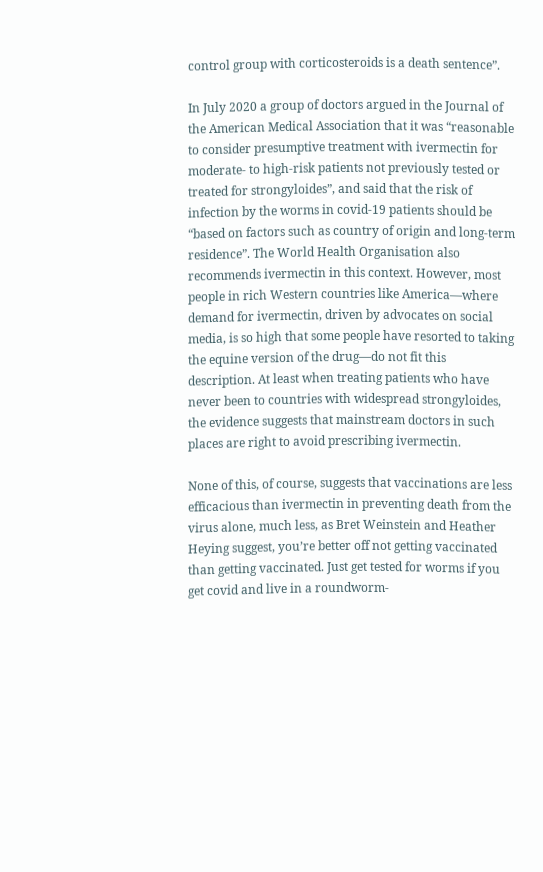control group with corticosteroids is a death sentence”.

In July 2020 a group of doctors argued in the Journal of the American Medical Association that it was “reasonable to consider presumptive treatment with ivermectin for moderate- to high-risk patients not previously tested or treated for strongyloides”, and said that the risk of infection by the worms in covid-19 patients should be “based on factors such as country of origin and long-term residence”. The World Health Organisation also recommends ivermectin in this context. However, most people in rich Western countries like America—where demand for ivermectin, driven by advocates on social media, is so high that some people have resorted to taking the equine version of the drug—do not fit this description. At least when treating patients who have never been to countries with widespread strongyloides, the evidence suggests that mainstream doctors in such places are right to avoid prescribing ivermectin.

None of this, of course, suggests that vaccinations are less efficacious than ivermectin in preventing death from the virus alone, much less, as Bret Weinstein and Heather Heying suggest, you’re better off not getting vaccinated than getting vaccinated. Just get tested for worms if you get covid and live in a roundworm-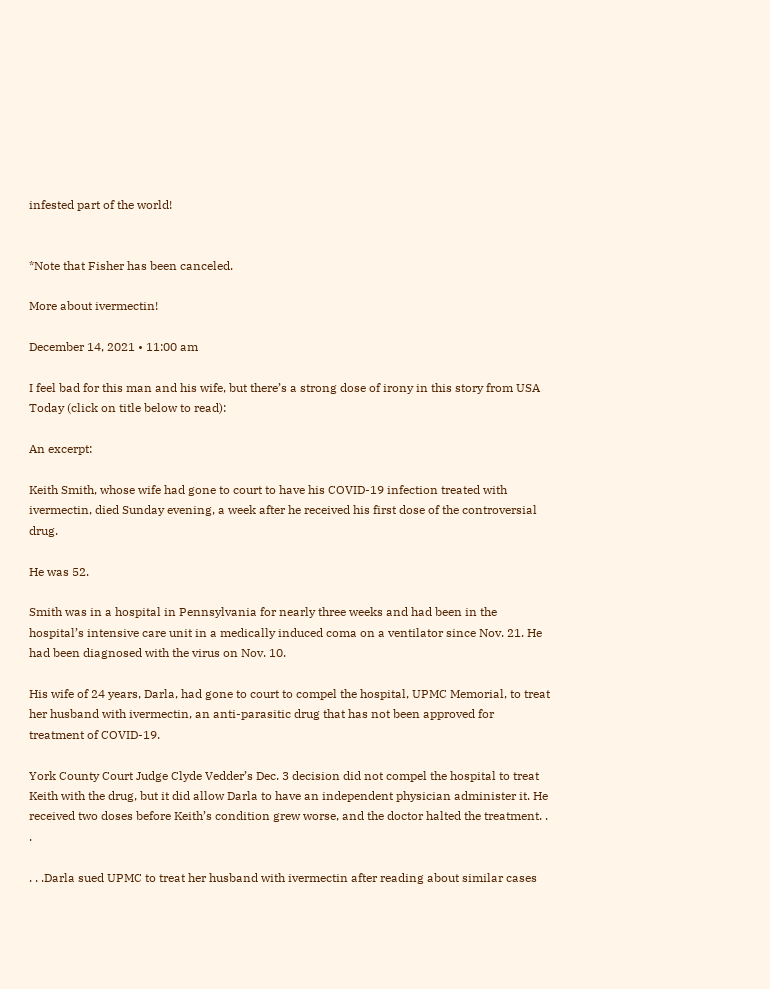infested part of the world!


*Note that Fisher has been canceled.

More about ivermectin!

December 14, 2021 • 11:00 am

I feel bad for this man and his wife, but there’s a strong dose of irony in this story from USA Today (click on title below to read):

An excerpt:

Keith Smith, whose wife had gone to court to have his COVID-19 infection treated with ivermectin, died Sunday evening, a week after he received his first dose of the controversial drug.

He was 52.

Smith was in a hospital in Pennsylvania for nearly three weeks and had been in the hospital’s intensive care unit in a medically induced coma on a ventilator since Nov. 21. He had been diagnosed with the virus on Nov. 10.

His wife of 24 years, Darla, had gone to court to compel the hospital, UPMC Memorial, to treat her husband with ivermectin, an anti-parasitic drug that has not been approved for treatment of COVID-19.

York County Court Judge Clyde Vedder’s Dec. 3 decision did not compel the hospital to treat Keith with the drug, but it did allow Darla to have an independent physician administer it. He received two doses before Keith’s condition grew worse, and the doctor halted the treatment. . .

. . .Darla sued UPMC to treat her husband with ivermectin after reading about similar cases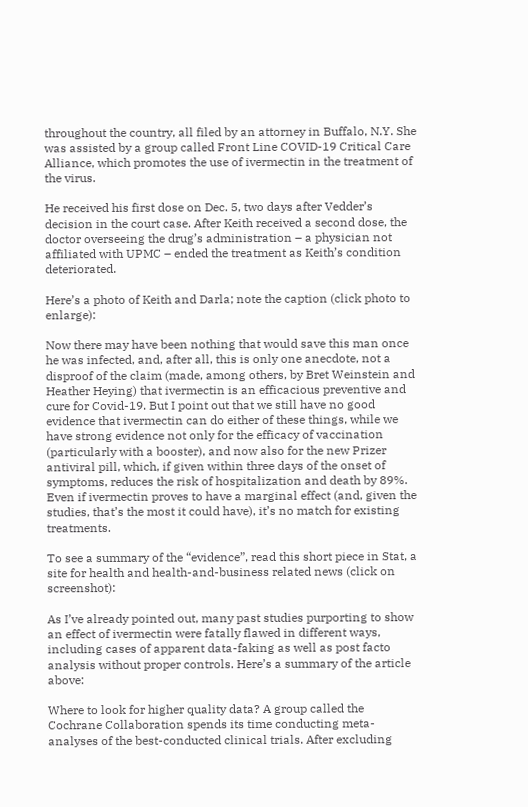throughout the country, all filed by an attorney in Buffalo, N.Y. She was assisted by a group called Front Line COVID-19 Critical Care Alliance, which promotes the use of ivermectin in the treatment of the virus.

He received his first dose on Dec. 5, two days after Vedder’s decision in the court case. After Keith received a second dose, the doctor overseeing the drug’s administration – a physician not affiliated with UPMC – ended the treatment as Keith’s condition deteriorated.

Here’s a photo of Keith and Darla; note the caption (click photo to enlarge):

Now there may have been nothing that would save this man once he was infected, and, after all, this is only one anecdote, not a disproof of the claim (made, among others, by Bret Weinstein and Heather Heying) that ivermectin is an efficacious preventive and cure for Covid-19. But I point out that we still have no good evidence that ivermectin can do either of these things, while we have strong evidence not only for the efficacy of vaccination (particularly with a booster), and now also for the new Prizer antiviral pill, which, if given within three days of the onset of symptoms, reduces the risk of hospitalization and death by 89%.  Even if ivermectin proves to have a marginal effect (and, given the studies, that’s the most it could have), it’s no match for existing treatments.

To see a summary of the “evidence”, read this short piece in Stat, a site for health and health-and-business related news (click on screenshot):

As I’ve already pointed out, many past studies purporting to show an effect of ivermectin were fatally flawed in different ways, including cases of apparent data-faking as well as post facto analysis without proper controls. Here’s a summary of the article above:

Where to look for higher quality data? A group called the Cochrane Collaboration spends its time conducting meta-analyses of the best-conducted clinical trials. After excluding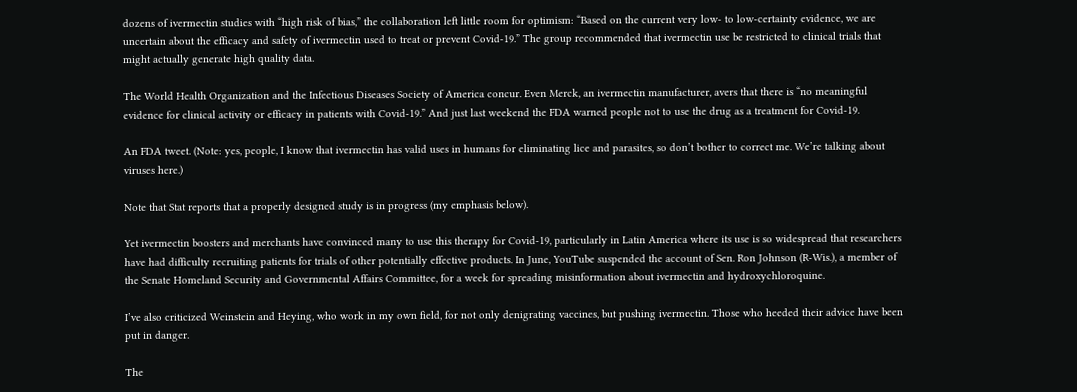dozens of ivermectin studies with “high risk of bias,” the collaboration left little room for optimism: “Based on the current very low- to low-certainty evidence, we are uncertain about the efficacy and safety of ivermectin used to treat or prevent Covid-19.” The group recommended that ivermectin use be restricted to clinical trials that might actually generate high quality data.

The World Health Organization and the Infectious Diseases Society of America concur. Even Merck, an ivermectin manufacturer, avers that there is “no meaningful evidence for clinical activity or efficacy in patients with Covid-19.” And just last weekend the FDA warned people not to use the drug as a treatment for Covid-19.

An FDA tweet. (Note: yes, people, I know that ivermectin has valid uses in humans for eliminating lice and parasites, so don’t bother to correct me. We’re talking about viruses here.)

Note that Stat reports that a properly designed study is in progress (my emphasis below).

Yet ivermectin boosters and merchants have convinced many to use this therapy for Covid-19, particularly in Latin America where its use is so widespread that researchers have had difficulty recruiting patients for trials of other potentially effective products. In June, YouTube suspended the account of Sen. Ron Johnson (R-Wis.), a member of the Senate Homeland Security and Governmental Affairs Committee, for a week for spreading misinformation about ivermectin and hydroxychloroquine.

I’ve also criticized Weinstein and Heying, who work in my own field, for not only denigrating vaccines, but pushing ivermectin. Those who heeded their advice have been put in danger.

The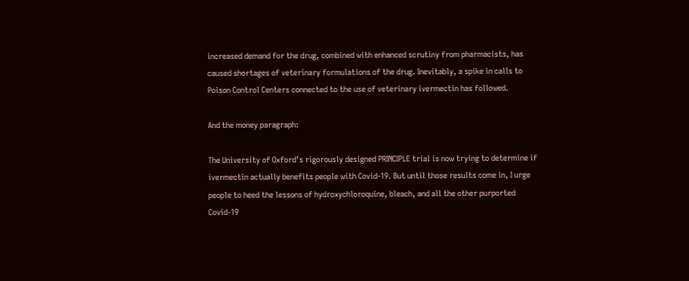increased demand for the drug, combined with enhanced scrutiny from pharmacists, has caused shortages of veterinary formulations of the drug. Inevitably, a spike in calls to Poison Control Centers connected to the use of veterinary ivermectin has followed.

And the money paragraph:

The University of Oxford’s rigorously designed PRINCIPLE trial is now trying to determine if ivermectin actually benefits people with Covid-19. But until those results come in, I urge people to heed the lessons of hydroxychloroquine, bleach, and all the other purported Covid-19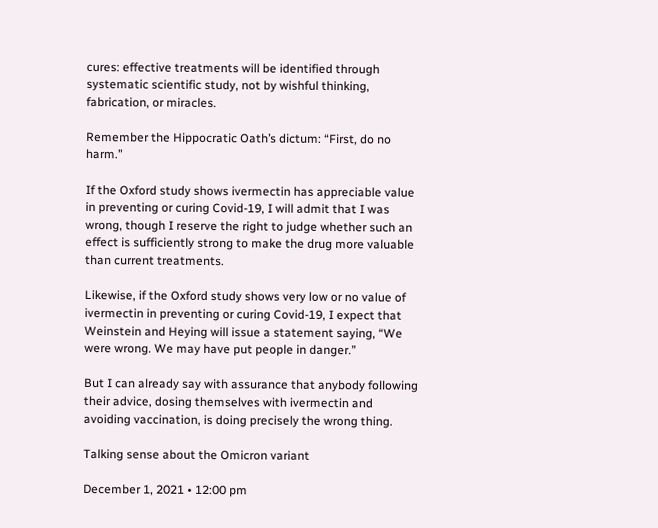cures: effective treatments will be identified through systematic scientific study, not by wishful thinking, fabrication, or miracles.

Remember the Hippocratic Oath’s dictum: “First, do no harm.”

If the Oxford study shows ivermectin has appreciable value in preventing or curing Covid-19, I will admit that I was wrong, though I reserve the right to judge whether such an effect is sufficiently strong to make the drug more valuable than current treatments.

Likewise, if the Oxford study shows very low or no value of ivermectin in preventing or curing Covid-19, I expect that Weinstein and Heying will issue a statement saying, “We were wrong. We may have put people in danger.”

But I can already say with assurance that anybody following their advice, dosing themselves with ivermectin and avoiding vaccination, is doing precisely the wrong thing.

Talking sense about the Omicron variant

December 1, 2021 • 12:00 pm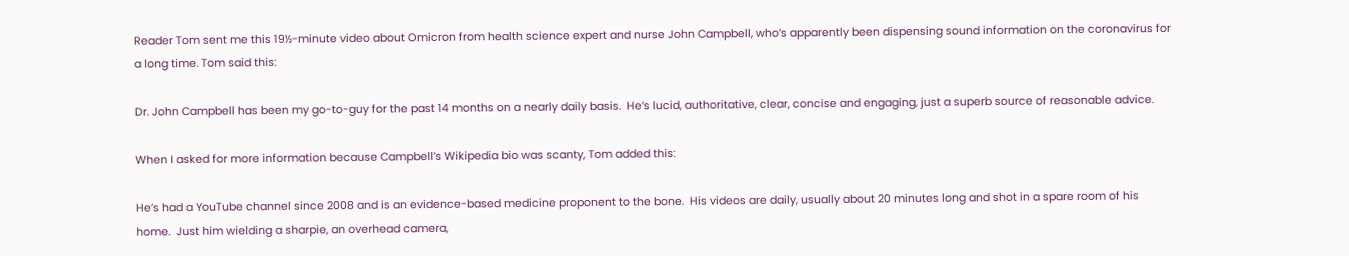Reader Tom sent me this 19½-minute video about Omicron from health science expert and nurse John Campbell, who’s apparently been dispensing sound information on the coronavirus for a long time. Tom said this:

Dr. John Campbell has been my go-to-guy for the past 14 months on a nearly daily basis.  He’s lucid, authoritative, clear, concise and engaging, just a superb source of reasonable advice.

When I asked for more information because Campbell’s Wikipedia bio was scanty, Tom added this:

He’s had a YouTube channel since 2008 and is an evidence-based medicine proponent to the bone.  His videos are daily, usually about 20 minutes long and shot in a spare room of his home.  Just him wielding a sharpie, an overhead camera,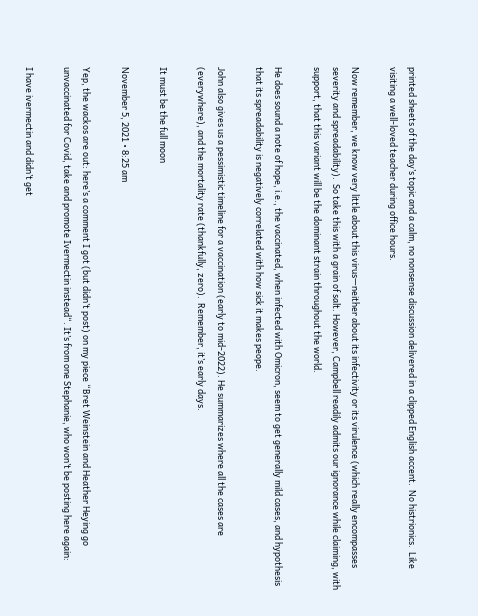printed sheets of the day’s topic and a calm, no nonsense discussion delivered in a clipped English accent.  No histrionics.  Like visiting a well-loved teacher during office hours.

Now remember, we know very little about this virus—neither about its infectivity or its virulence (which really encompasses severity and spreadability).  So take this with a grain of salt. However, Campbell readily admits our ignorance while claiming, with support, that this variant will be the dominant strain throughout the world.

He does sound a note of hope, i.e., the vaccinated, when infected with Omicron, seem to get generally mild cases, and hypothesis that its spreadability is negatively correlated with how sick it makes peope.

John also gives us a pessimistic timeline for a vaccination (early to mid-2022). He summarizes where all the cases are (everywhere), and the mortality rate (thankfully, zero).  Remember, it’s early days.

It must be the full moon

November 5, 2021 • 8:25 am

Yep, the wackos are out: here’s a comment I got (but didn’t post) on my piece “Bret Weinstein and Heather Heying go unvaccinated for Covid, take and promote Ivermectin instead“. It’s from one Stephanie, who won’t be posting here again:

I have ivermectin and didn’t get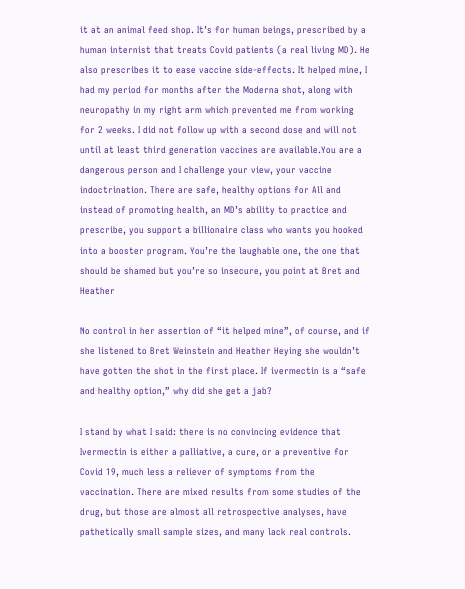it at an animal feed shop. It’s for human beings, prescribed by a human internist that treats Covid patients (a real living MD). He also prescribes it to ease vaccine side-effects. It helped mine, I had my period for months after the Moderna shot, along with neuropathy in my right arm which prevented me from working for 2 weeks. I did not follow up with a second dose and will not until at least third generation vaccines are available.You are a dangerous person and I challenge your view, your vaccine indoctrination. There are safe, healthy options for All and instead of promoting health, an MD’s ability to practice and prescribe, you support a billionaire class who wants you hooked into a booster program. You’re the laughable one, the one that should be shamed but you’re so insecure, you point at Bret and Heather

No control in her assertion of “it helped mine”, of course, and if she listened to Bret Weinstein and Heather Heying she wouldn’t have gotten the shot in the first place. If ivermectin is a “safe and healthy option,” why did she get a jab?

I stand by what I said: there is no convincing evidence that Ivermectin is either a palliative, a cure, or a preventive for Covid 19, much less a reliever of symptoms from the vaccination. There are mixed results from some studies of the drug, but those are almost all retrospective analyses, have pathetically small sample sizes, and many lack real controls.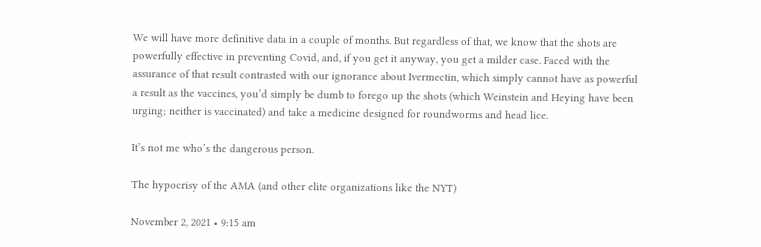We will have more definitive data in a couple of months. But regardless of that, we know that the shots are powerfully effective in preventing Covid, and, if you get it anyway, you get a milder case. Faced with the assurance of that result contrasted with our ignorance about Ivermectin, which simply cannot have as powerful a result as the vaccines, you’d simply be dumb to forego up the shots (which Weinstein and Heying have been urging; neither is vaccinated) and take a medicine designed for roundworms and head lice.

It’s not me who’s the dangerous person.

The hypocrisy of the AMA (and other elite organizations like the NYT)

November 2, 2021 • 9:15 am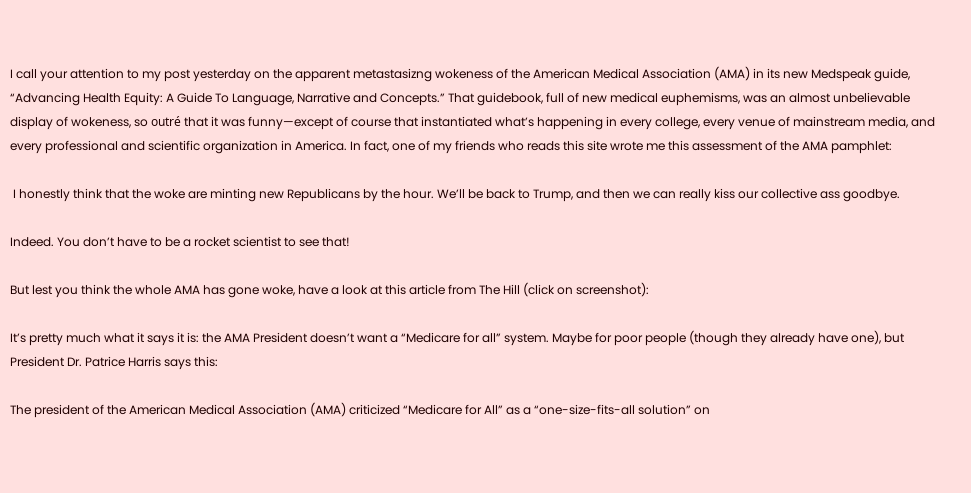I call your attention to my post yesterday on the apparent metastasizng wokeness of the American Medical Association (AMA) in its new Medspeak guide, “Advancing Health Equity: A Guide To Language, Narrative and Concepts.” That guidebook, full of new medical euphemisms, was an almost unbelievable display of wokeness, so outré that it was funny—except of course that instantiated what’s happening in every college, every venue of mainstream media, and every professional and scientific organization in America. In fact, one of my friends who reads this site wrote me this assessment of the AMA pamphlet:

 I honestly think that the woke are minting new Republicans by the hour. We’ll be back to Trump, and then we can really kiss our collective ass goodbye.

Indeed. You don’t have to be a rocket scientist to see that!

But lest you think the whole AMA has gone woke, have a look at this article from The Hill (click on screenshot):

It’s pretty much what it says it is: the AMA President doesn’t want a “Medicare for all” system. Maybe for poor people (though they already have one), but President Dr. Patrice Harris says this:

The president of the American Medical Association (AMA) criticized “Medicare for All” as a “one-size-fits-all solution” on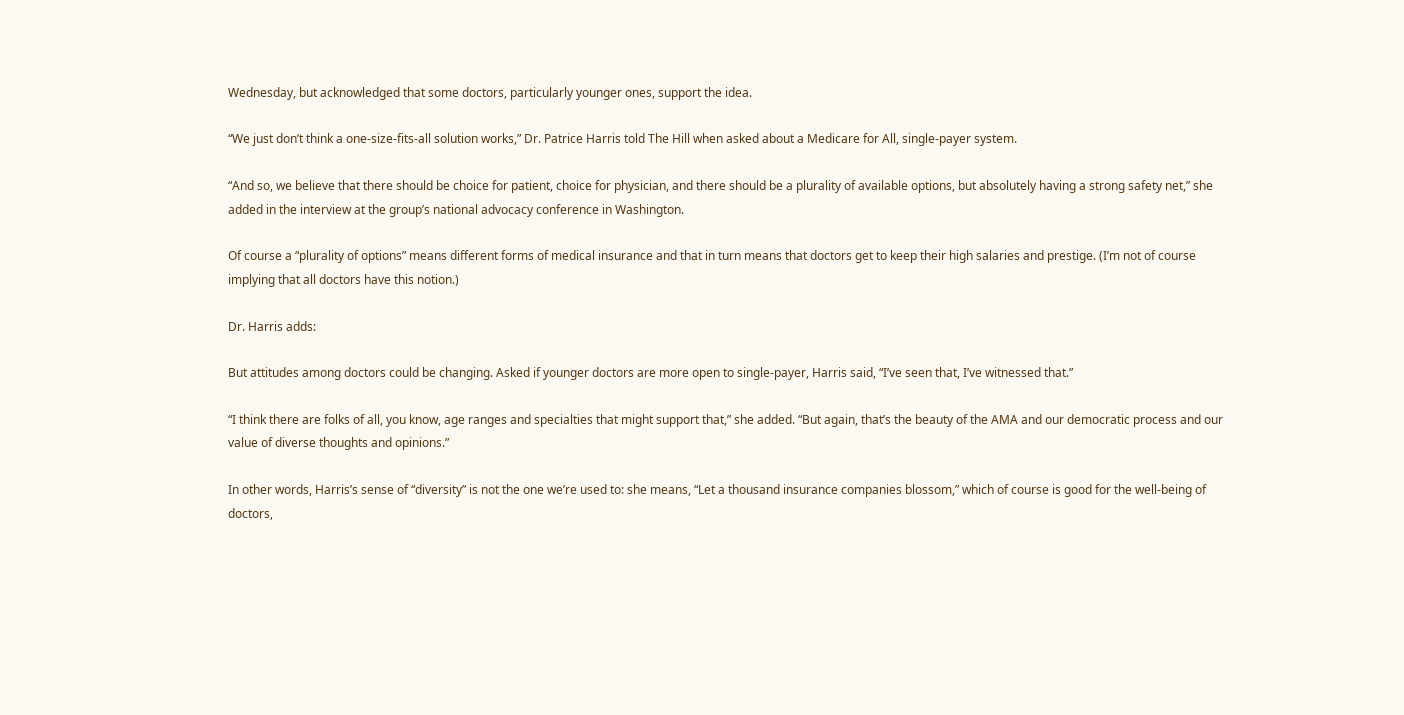Wednesday, but acknowledged that some doctors, particularly younger ones, support the idea.

“We just don’t think a one-size-fits-all solution works,” Dr. Patrice Harris told The Hill when asked about a Medicare for All, single-payer system.

“And so, we believe that there should be choice for patient, choice for physician, and there should be a plurality of available options, but absolutely having a strong safety net,” she added in the interview at the group’s national advocacy conference in Washington.

Of course a “plurality of options” means different forms of medical insurance and that in turn means that doctors get to keep their high salaries and prestige. (I’m not of course implying that all doctors have this notion.)

Dr. Harris adds:

But attitudes among doctors could be changing. Asked if younger doctors are more open to single-payer, Harris said, “I’ve seen that, I’ve witnessed that.”

“I think there are folks of all, you know, age ranges and specialties that might support that,” she added. “But again, that’s the beauty of the AMA and our democratic process and our value of diverse thoughts and opinions.”

In other words, Harris’s sense of “diversity” is not the one we’re used to: she means, “Let a thousand insurance companies blossom,” which of course is good for the well-being of doctors,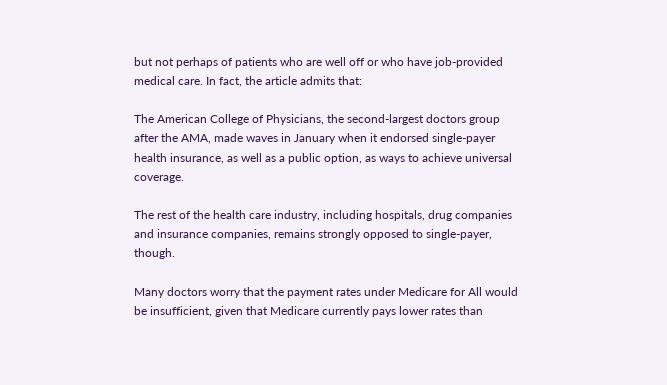but not perhaps of patients who are well off or who have job-provided medical care. In fact, the article admits that:

The American College of Physicians, the second-largest doctors group after the AMA, made waves in January when it endorsed single-payer health insurance, as well as a public option, as ways to achieve universal coverage.

The rest of the health care industry, including hospitals, drug companies and insurance companies, remains strongly opposed to single-payer, though.

Many doctors worry that the payment rates under Medicare for All would be insufficient, given that Medicare currently pays lower rates than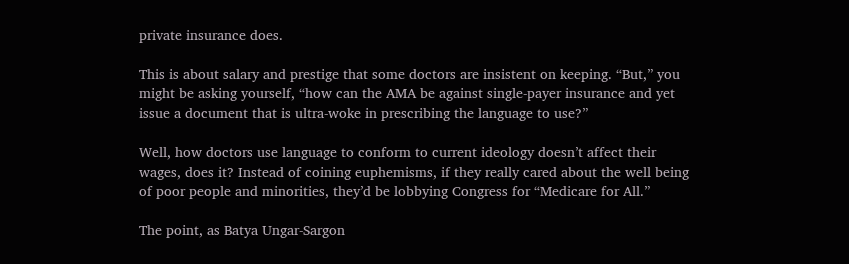private insurance does.

This is about salary and prestige that some doctors are insistent on keeping. “But,” you might be asking yourself, “how can the AMA be against single-payer insurance and yet issue a document that is ultra-woke in prescribing the language to use?”

Well, how doctors use language to conform to current ideology doesn’t affect their wages, does it? Instead of coining euphemisms, if they really cared about the well being of poor people and minorities, they’d be lobbying Congress for “Medicare for All.”

The point, as Batya Ungar-Sargon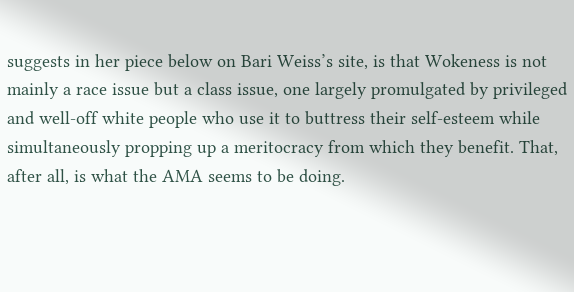suggests in her piece below on Bari Weiss’s site, is that Wokeness is not mainly a race issue but a class issue, one largely promulgated by privileged and well-off white people who use it to buttress their self-esteem while simultaneously propping up a meritocracy from which they benefit. That, after all, is what the AMA seems to be doing.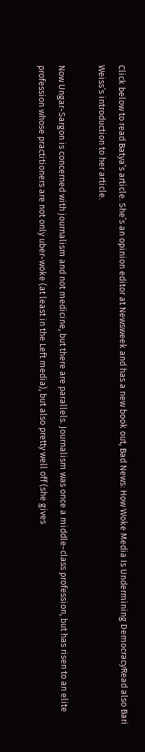Click below to read Batya’s article. She’s an opinion editor at Newsweek and has a new book out, Bad News: How Woke Media Is Undermining DemocracyRead also Bari Weiss’s introduction to her article.

Now Ungar-Sargon is concerned with journalism and not medicine, but there are parallels. Journalism was once a middle-class profession, but has risen to an elite profession whose practitioners are not only uber-woke (at least in the Left media), but also pretty well off (she gives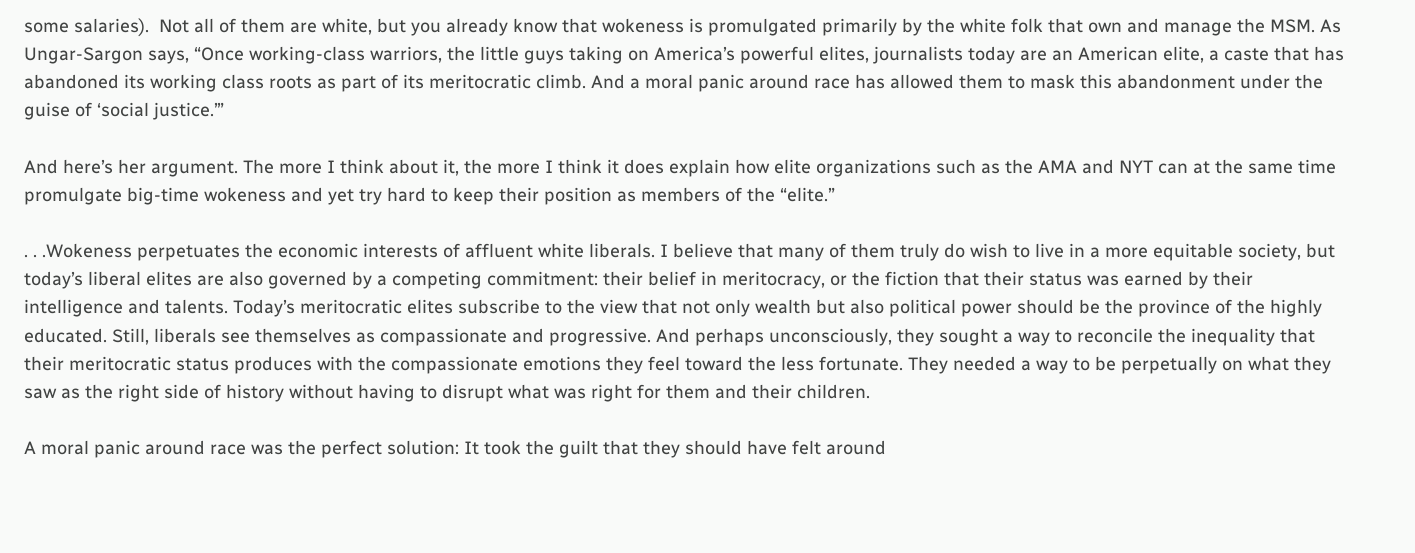some salaries).  Not all of them are white, but you already know that wokeness is promulgated primarily by the white folk that own and manage the MSM. As Ungar-Sargon says, “Once working-class warriors, the little guys taking on America’s powerful elites, journalists today are an American elite, a caste that has abandoned its working class roots as part of its meritocratic climb. And a moral panic around race has allowed them to mask this abandonment under the guise of ‘social justice.’”

And here’s her argument. The more I think about it, the more I think it does explain how elite organizations such as the AMA and NYT can at the same time promulgate big-time wokeness and yet try hard to keep their position as members of the “elite.”

. . .Wokeness perpetuates the economic interests of affluent white liberals. I believe that many of them truly do wish to live in a more equitable society, but today’s liberal elites are also governed by a competing commitment: their belief in meritocracy, or the fiction that their status was earned by their intelligence and talents. Today’s meritocratic elites subscribe to the view that not only wealth but also political power should be the province of the highly educated. Still, liberals see themselves as compassionate and progressive. And perhaps unconsciously, they sought a way to reconcile the inequality that their meritocratic status produces with the compassionate emotions they feel toward the less fortunate. They needed a way to be perpetually on what they saw as the right side of history without having to disrupt what was right for them and their children.

A moral panic around race was the perfect solution: It took the guilt that they should have felt around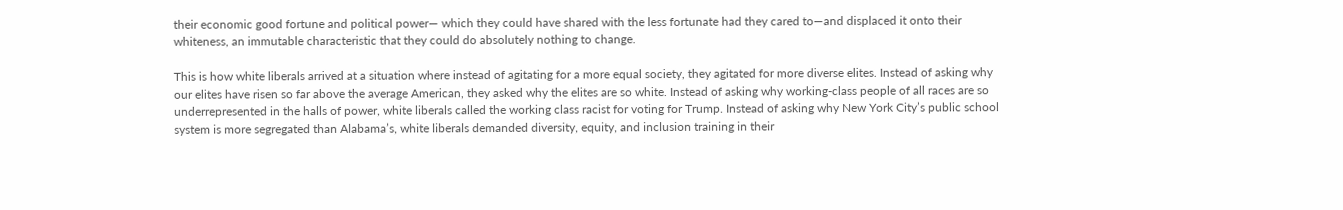their economic good fortune and political power— which they could have shared with the less fortunate had they cared to—and displaced it onto their whiteness, an immutable characteristic that they could do absolutely nothing to change.

This is how white liberals arrived at a situation where instead of agitating for a more equal society, they agitated for more diverse elites. Instead of asking why our elites have risen so far above the average American, they asked why the elites are so white. Instead of asking why working-class people of all races are so underrepresented in the halls of power, white liberals called the working class racist for voting for Trump. Instead of asking why New York City’s public school system is more segregated than Alabama’s, white liberals demanded diversity, equity, and inclusion training in their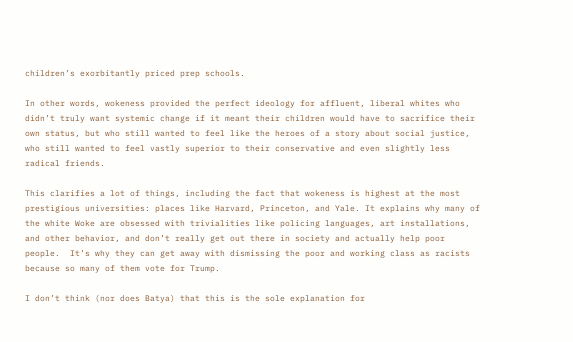children’s exorbitantly priced prep schools.

In other words, wokeness provided the perfect ideology for affluent, liberal whites who didn’t truly want systemic change if it meant their children would have to sacrifice their own status, but who still wanted to feel like the heroes of a story about social justice, who still wanted to feel vastly superior to their conservative and even slightly less radical friends.

This clarifies a lot of things, including the fact that wokeness is highest at the most prestigious universities: places like Harvard, Princeton, and Yale. It explains why many of the white Woke are obsessed with trivialities like policing languages, art installations, and other behavior, and don’t really get out there in society and actually help poor people.  It’s why they can get away with dismissing the poor and working class as racists because so many of them vote for Trump.

I don’t think (nor does Batya) that this is the sole explanation for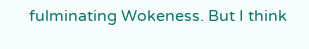fulminating Wokeness. But I think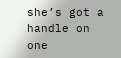she’s got a handle on one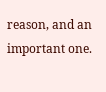reason, and an important one.